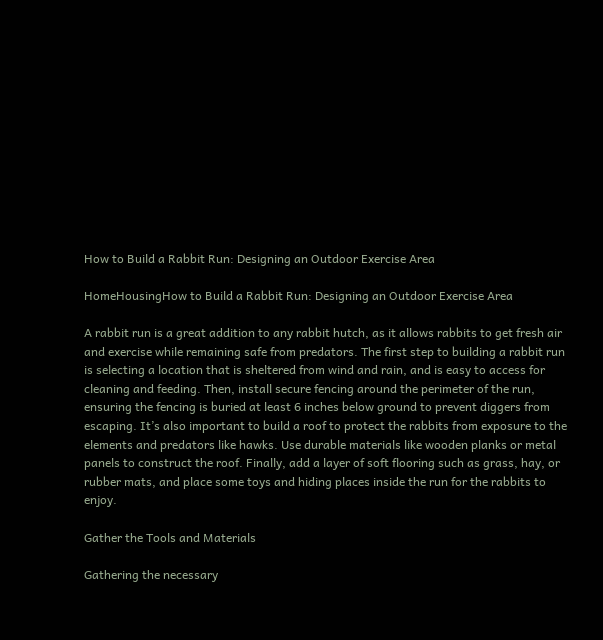How to Build a Rabbit Run: Designing an Outdoor Exercise Area

HomeHousingHow to Build a Rabbit Run: Designing an Outdoor Exercise Area

A rabbit run is a great addition to any rabbit hutch, as it allows rabbits to get fresh air and exercise while remaining safe from predators. The first step to building a rabbit run is selecting a location that is sheltered from wind and rain, and is easy to access for cleaning and feeding. Then, install secure fencing around the perimeter of the run, ensuring the fencing is buried at least 6 inches below ground to prevent diggers from escaping. It’s also important to build a roof to protect the rabbits from exposure to the elements and predators like hawks. Use durable materials like wooden planks or metal panels to construct the roof. Finally, add a layer of soft flooring such as grass, hay, or rubber mats, and place some toys and hiding places inside the run for the rabbits to enjoy.

Gather the Tools and Materials

Gathering the necessary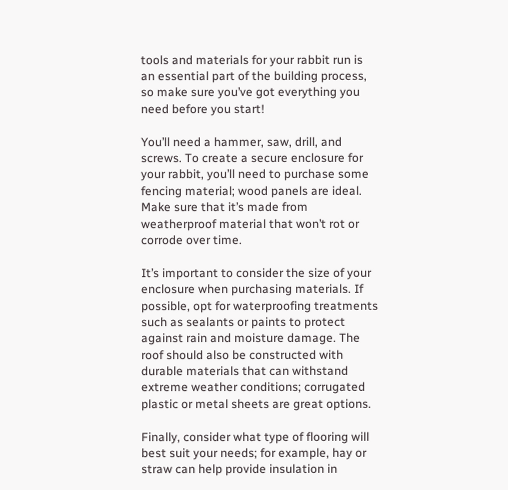tools and materials for your rabbit run is an essential part of the building process, so make sure you’ve got everything you need before you start!

You’ll need a hammer, saw, drill, and screws. To create a secure enclosure for your rabbit, you’ll need to purchase some fencing material; wood panels are ideal. Make sure that it’s made from weatherproof material that won’t rot or corrode over time.

It’s important to consider the size of your enclosure when purchasing materials. If possible, opt for waterproofing treatments such as sealants or paints to protect against rain and moisture damage. The roof should also be constructed with durable materials that can withstand extreme weather conditions; corrugated plastic or metal sheets are great options.

Finally, consider what type of flooring will best suit your needs; for example, hay or straw can help provide insulation in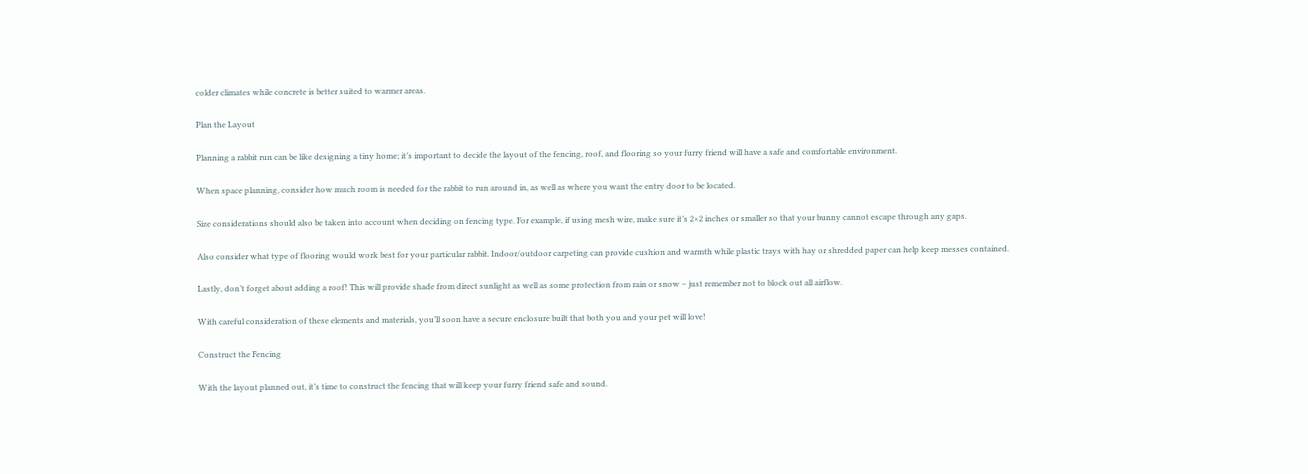colder climates while concrete is better suited to warmer areas.

Plan the Layout

Planning a rabbit run can be like designing a tiny home; it’s important to decide the layout of the fencing, roof, and flooring so your furry friend will have a safe and comfortable environment.

When space planning, consider how much room is needed for the rabbit to run around in, as well as where you want the entry door to be located.

Size considerations should also be taken into account when deciding on fencing type. For example, if using mesh wire, make sure it’s 2×2 inches or smaller so that your bunny cannot escape through any gaps.

Also consider what type of flooring would work best for your particular rabbit. Indoor/outdoor carpeting can provide cushion and warmth while plastic trays with hay or shredded paper can help keep messes contained.

Lastly, don’t forget about adding a roof! This will provide shade from direct sunlight as well as some protection from rain or snow – just remember not to block out all airflow.

With careful consideration of these elements and materials, you’ll soon have a secure enclosure built that both you and your pet will love!

Construct the Fencing

With the layout planned out, it’s time to construct the fencing that will keep your furry friend safe and sound.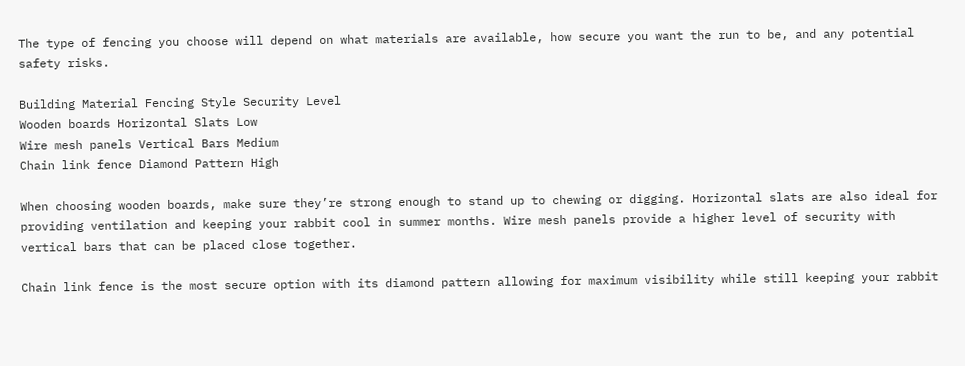The type of fencing you choose will depend on what materials are available, how secure you want the run to be, and any potential safety risks.

Building Material Fencing Style Security Level
Wooden boards Horizontal Slats Low
Wire mesh panels Vertical Bars Medium
Chain link fence Diamond Pattern High

When choosing wooden boards, make sure they’re strong enough to stand up to chewing or digging. Horizontal slats are also ideal for providing ventilation and keeping your rabbit cool in summer months. Wire mesh panels provide a higher level of security with vertical bars that can be placed close together.

Chain link fence is the most secure option with its diamond pattern allowing for maximum visibility while still keeping your rabbit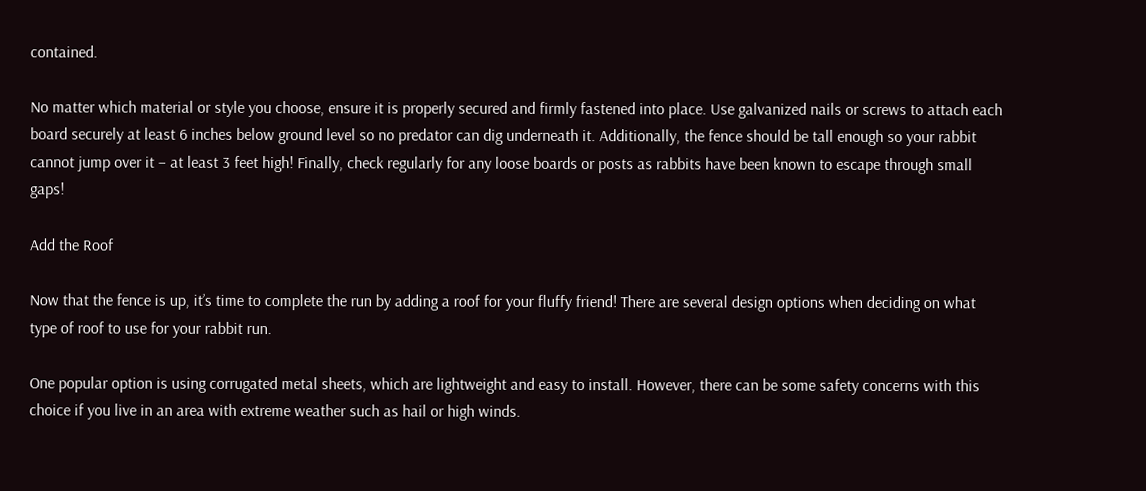contained.

No matter which material or style you choose, ensure it is properly secured and firmly fastened into place. Use galvanized nails or screws to attach each board securely at least 6 inches below ground level so no predator can dig underneath it. Additionally, the fence should be tall enough so your rabbit cannot jump over it – at least 3 feet high! Finally, check regularly for any loose boards or posts as rabbits have been known to escape through small gaps!

Add the Roof

Now that the fence is up, it’s time to complete the run by adding a roof for your fluffy friend! There are several design options when deciding on what type of roof to use for your rabbit run.

One popular option is using corrugated metal sheets, which are lightweight and easy to install. However, there can be some safety concerns with this choice if you live in an area with extreme weather such as hail or high winds.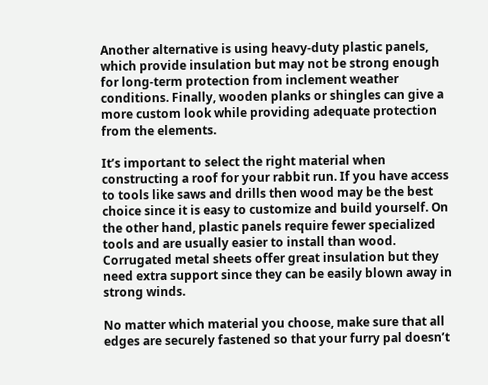Another alternative is using heavy-duty plastic panels, which provide insulation but may not be strong enough for long-term protection from inclement weather conditions. Finally, wooden planks or shingles can give a more custom look while providing adequate protection from the elements.

It’s important to select the right material when constructing a roof for your rabbit run. If you have access to tools like saws and drills then wood may be the best choice since it is easy to customize and build yourself. On the other hand, plastic panels require fewer specialized tools and are usually easier to install than wood. Corrugated metal sheets offer great insulation but they need extra support since they can be easily blown away in strong winds.

No matter which material you choose, make sure that all edges are securely fastened so that your furry pal doesn’t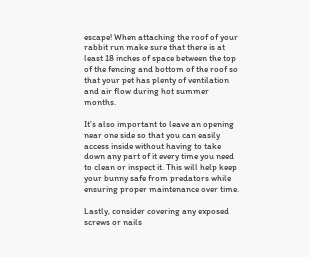escape! When attaching the roof of your rabbit run make sure that there is at least 18 inches of space between the top of the fencing and bottom of the roof so that your pet has plenty of ventilation and air flow during hot summer months.

It’s also important to leave an opening near one side so that you can easily access inside without having to take down any part of it every time you need to clean or inspect it. This will help keep your bunny safe from predators while ensuring proper maintenance over time.

Lastly, consider covering any exposed screws or nails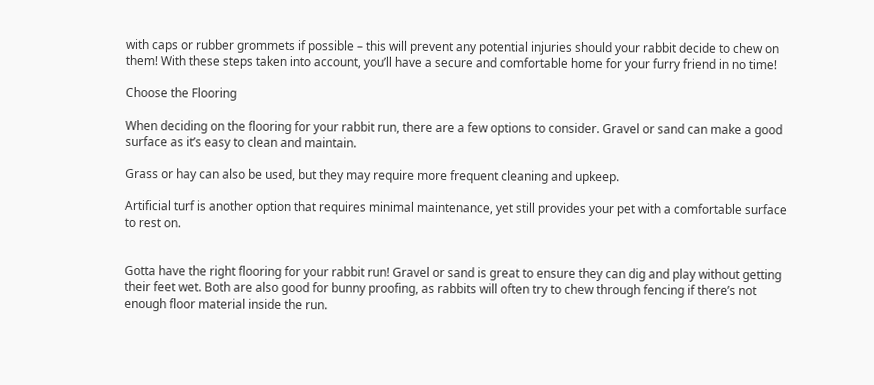with caps or rubber grommets if possible – this will prevent any potential injuries should your rabbit decide to chew on them! With these steps taken into account, you’ll have a secure and comfortable home for your furry friend in no time!

Choose the Flooring

When deciding on the flooring for your rabbit run, there are a few options to consider. Gravel or sand can make a good surface as it’s easy to clean and maintain.

Grass or hay can also be used, but they may require more frequent cleaning and upkeep.

Artificial turf is another option that requires minimal maintenance, yet still provides your pet with a comfortable surface to rest on.


Gotta have the right flooring for your rabbit run! Gravel or sand is great to ensure they can dig and play without getting their feet wet. Both are also good for bunny proofing, as rabbits will often try to chew through fencing if there’s not enough floor material inside the run.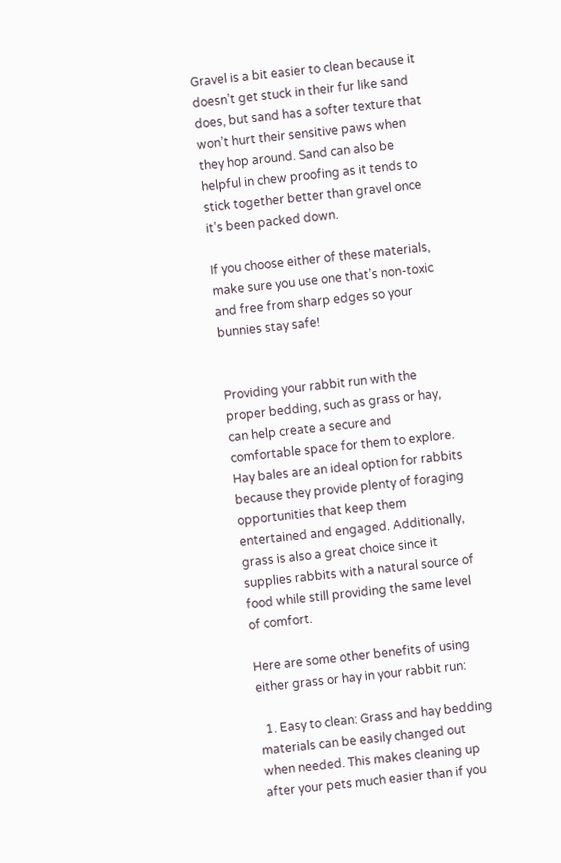Gravel is a bit easier to clean because it doesn’t get stuck in their fur like sand does, but sand has a softer texture that won’t hurt their sensitive paws when they hop around. Sand can also be helpful in chew proofing as it tends to stick together better than gravel once it’s been packed down.

If you choose either of these materials, make sure you use one that’s non-toxic and free from sharp edges so your bunnies stay safe!


Providing your rabbit run with the proper bedding, such as grass or hay, can help create a secure and comfortable space for them to explore. Hay bales are an ideal option for rabbits because they provide plenty of foraging opportunities that keep them entertained and engaged. Additionally, grass is also a great choice since it supplies rabbits with a natural source of food while still providing the same level of comfort.

Here are some other benefits of using either grass or hay in your rabbit run:

  1. Easy to clean: Grass and hay bedding materials can be easily changed out when needed. This makes cleaning up after your pets much easier than if you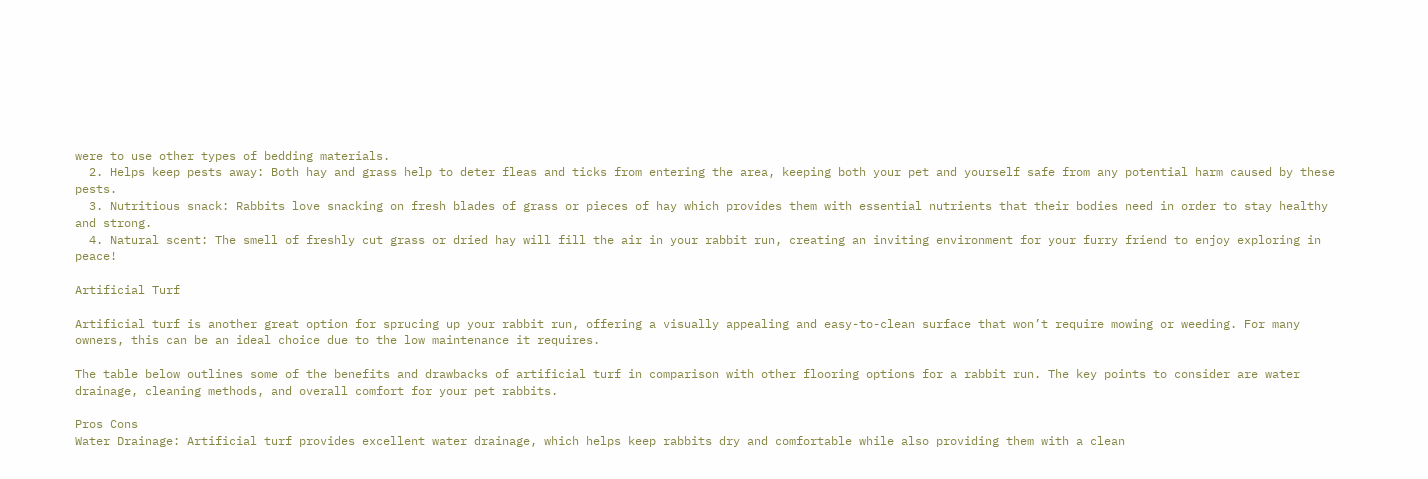were to use other types of bedding materials.
  2. Helps keep pests away: Both hay and grass help to deter fleas and ticks from entering the area, keeping both your pet and yourself safe from any potential harm caused by these pests.
  3. Nutritious snack: Rabbits love snacking on fresh blades of grass or pieces of hay which provides them with essential nutrients that their bodies need in order to stay healthy and strong.
  4. Natural scent: The smell of freshly cut grass or dried hay will fill the air in your rabbit run, creating an inviting environment for your furry friend to enjoy exploring in peace!

Artificial Turf

Artificial turf is another great option for sprucing up your rabbit run, offering a visually appealing and easy-to-clean surface that won’t require mowing or weeding. For many owners, this can be an ideal choice due to the low maintenance it requires.

The table below outlines some of the benefits and drawbacks of artificial turf in comparison with other flooring options for a rabbit run. The key points to consider are water drainage, cleaning methods, and overall comfort for your pet rabbits.

Pros Cons
Water Drainage: Artificial turf provides excellent water drainage, which helps keep rabbits dry and comfortable while also providing them with a clean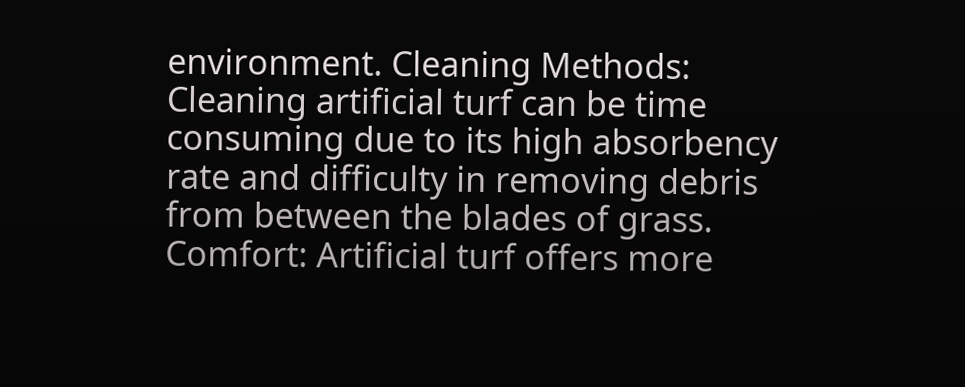environment. Cleaning Methods: Cleaning artificial turf can be time consuming due to its high absorbency rate and difficulty in removing debris from between the blades of grass.
Comfort: Artificial turf offers more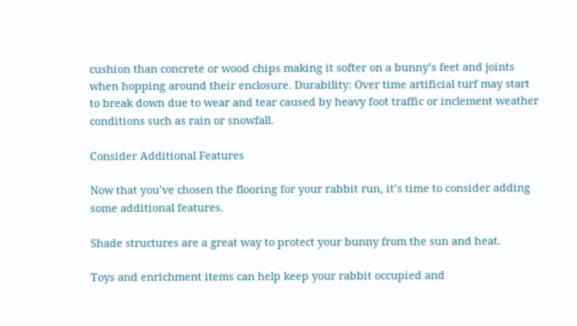cushion than concrete or wood chips making it softer on a bunny’s feet and joints when hopping around their enclosure. Durability: Over time artificial turf may start to break down due to wear and tear caused by heavy foot traffic or inclement weather conditions such as rain or snowfall.

Consider Additional Features

Now that you’ve chosen the flooring for your rabbit run, it’s time to consider adding some additional features.

Shade structures are a great way to protect your bunny from the sun and heat.

Toys and enrichment items can help keep your rabbit occupied and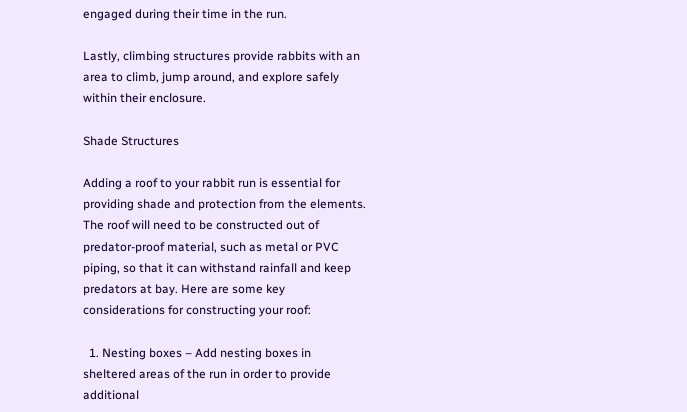engaged during their time in the run.

Lastly, climbing structures provide rabbits with an area to climb, jump around, and explore safely within their enclosure.

Shade Structures

Adding a roof to your rabbit run is essential for providing shade and protection from the elements. The roof will need to be constructed out of predator-proof material, such as metal or PVC piping, so that it can withstand rainfall and keep predators at bay. Here are some key considerations for constructing your roof:

  1. Nesting boxes – Add nesting boxes in sheltered areas of the run in order to provide additional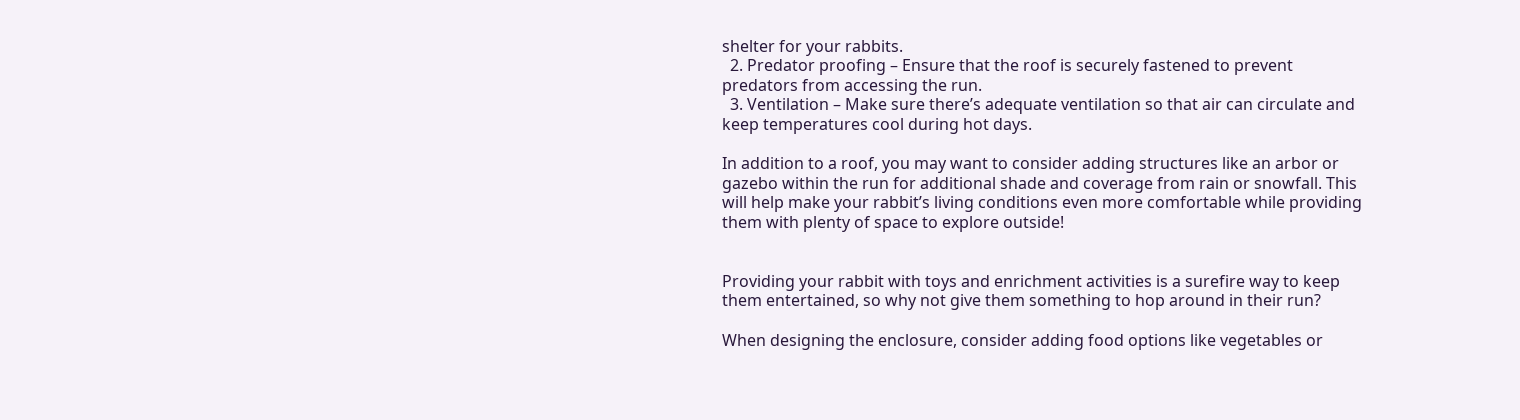shelter for your rabbits.
  2. Predator proofing – Ensure that the roof is securely fastened to prevent predators from accessing the run.
  3. Ventilation – Make sure there’s adequate ventilation so that air can circulate and keep temperatures cool during hot days.

In addition to a roof, you may want to consider adding structures like an arbor or gazebo within the run for additional shade and coverage from rain or snowfall. This will help make your rabbit’s living conditions even more comfortable while providing them with plenty of space to explore outside!


Providing your rabbit with toys and enrichment activities is a surefire way to keep them entertained, so why not give them something to hop around in their run?

When designing the enclosure, consider adding food options like vegetables or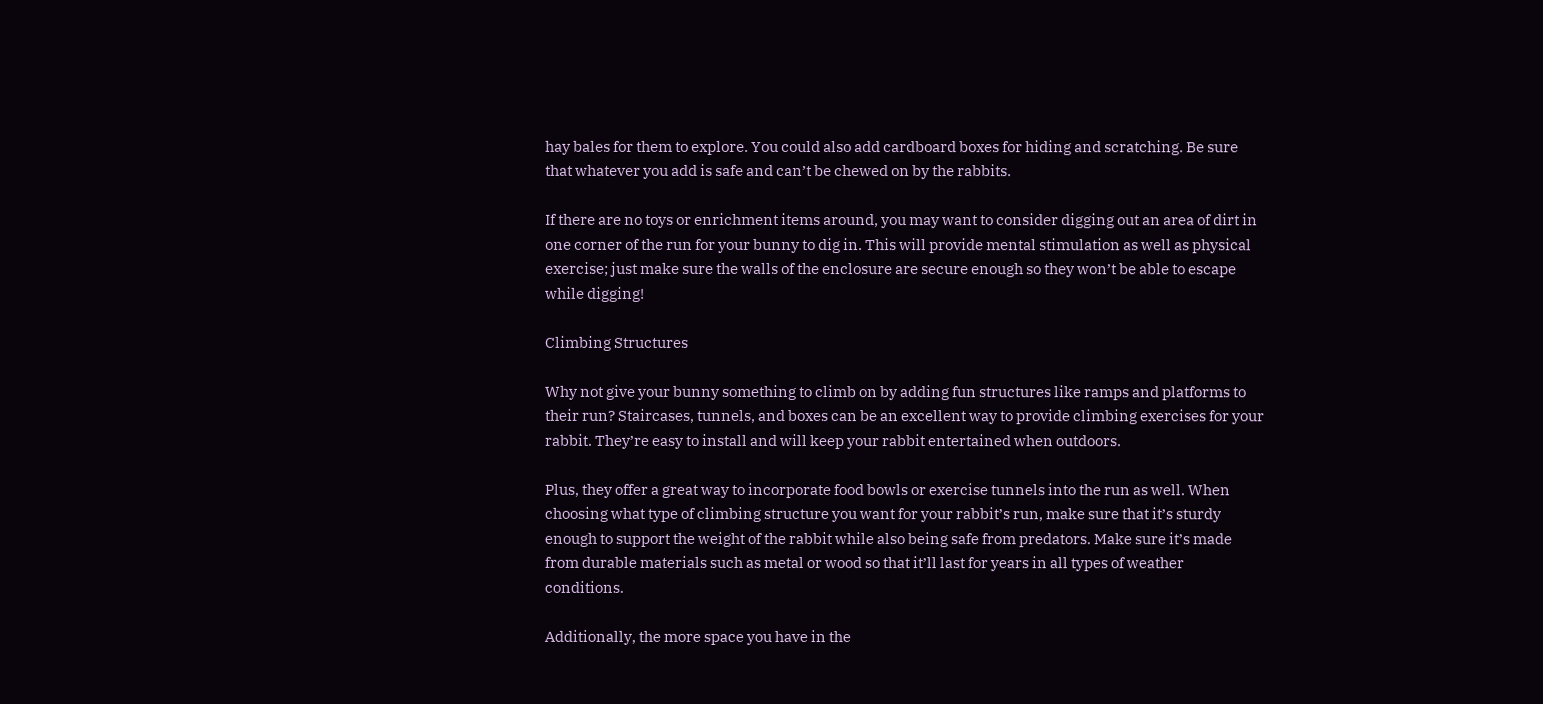hay bales for them to explore. You could also add cardboard boxes for hiding and scratching. Be sure that whatever you add is safe and can’t be chewed on by the rabbits.

If there are no toys or enrichment items around, you may want to consider digging out an area of dirt in one corner of the run for your bunny to dig in. This will provide mental stimulation as well as physical exercise; just make sure the walls of the enclosure are secure enough so they won’t be able to escape while digging!

Climbing Structures

Why not give your bunny something to climb on by adding fun structures like ramps and platforms to their run? Staircases, tunnels, and boxes can be an excellent way to provide climbing exercises for your rabbit. They’re easy to install and will keep your rabbit entertained when outdoors.

Plus, they offer a great way to incorporate food bowls or exercise tunnels into the run as well. When choosing what type of climbing structure you want for your rabbit’s run, make sure that it’s sturdy enough to support the weight of the rabbit while also being safe from predators. Make sure it’s made from durable materials such as metal or wood so that it’ll last for years in all types of weather conditions.

Additionally, the more space you have in the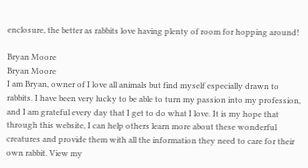enclosure, the better as rabbits love having plenty of room for hopping around!

Bryan Moore
Bryan Moore
I am Bryan, owner of I love all animals but find myself especially drawn to rabbits. I have been very lucky to be able to turn my passion into my profession, and I am grateful every day that I get to do what I love. It is my hope that through this website, I can help others learn more about these wonderful creatures and provide them with all the information they need to care for their own rabbit. View my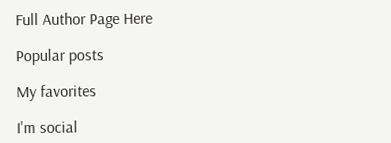Full Author Page Here

Popular posts

My favorites

I'm social